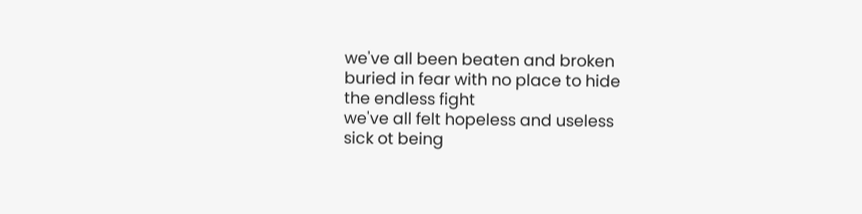we've all been beaten and broken
buried in fear with no place to hide
the endless fight
we've all felt hopeless and useless
sick ot being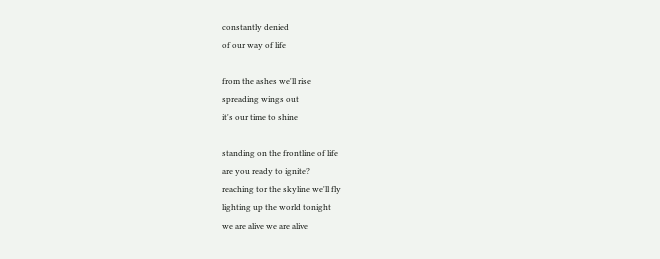constantly denied
of our way of life

from the ashes we'll rise
spreading wings out
it's our time to shine

standing on the frontline of life
are you ready to ignite?
reaching tor the skyline we'll fly
lighting up the world tonight
we are alive we are alive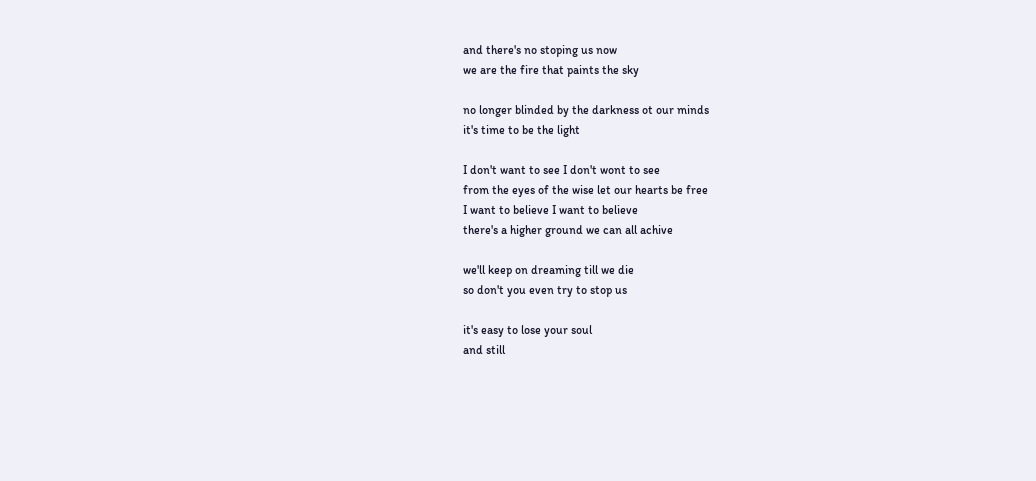and there's no stoping us now
we are the fire that paints the sky

no longer blinded by the darkness ot our minds
it's time to be the light

I don't want to see I don't wont to see
from the eyes of the wise let our hearts be free
I want to believe I want to believe
there's a higher ground we can all achive

we'll keep on dreaming till we die
so don't you even try to stop us

it's easy to lose your soul
and still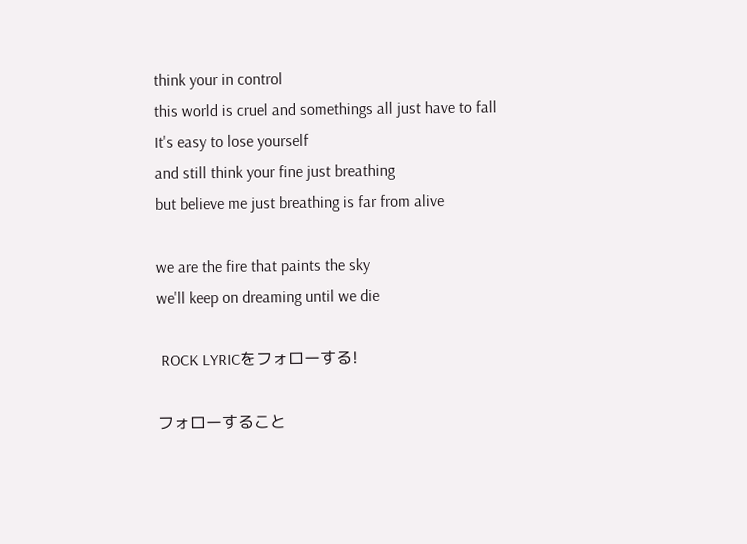think your in control
this world is cruel and somethings all just have to fall
It's easy to lose yourself
and still think your fine just breathing
but believe me just breathing is far from alive

we are the fire that paints the sky
we'll keep on dreaming until we die

 ROCK LYRICをフォローする!

フォローすること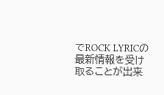でROCK LYRICの最新情報を受け取ることが出来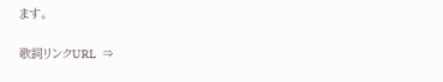ます。

歌詞リンクURL  ⇒